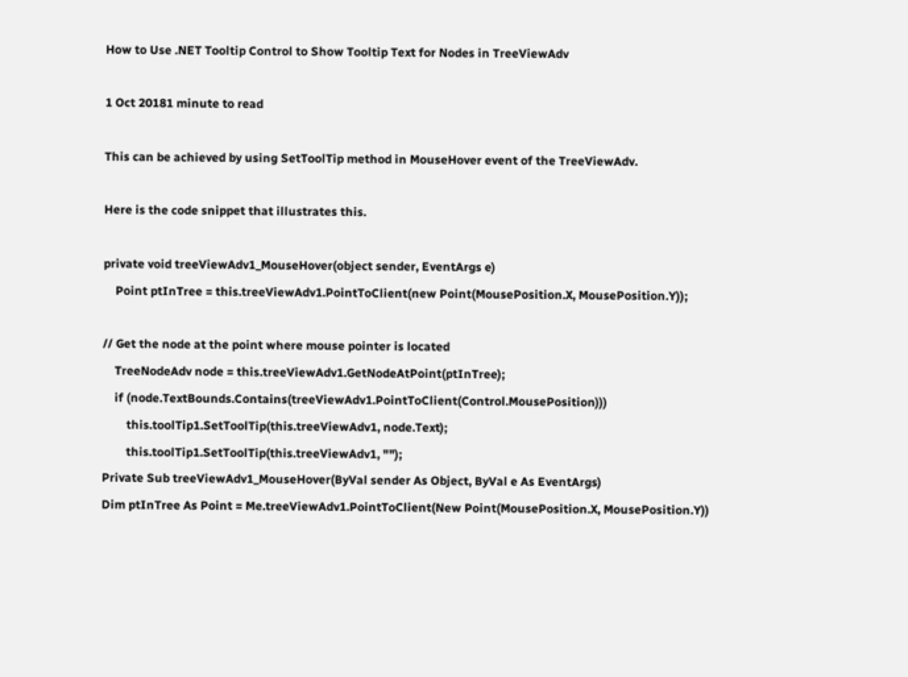How to Use .NET Tooltip Control to Show Tooltip Text for Nodes in TreeViewAdv

1 Oct 20181 minute to read

This can be achieved by using SetToolTip method in MouseHover event of the TreeViewAdv.

Here is the code snippet that illustrates this.

private void treeViewAdv1_MouseHover(object sender, EventArgs e)
    Point ptInTree = this.treeViewAdv1.PointToClient(new Point(MousePosition.X, MousePosition.Y));

// Get the node at the point where mouse pointer is located
    TreeNodeAdv node = this.treeViewAdv1.GetNodeAtPoint(ptInTree);
    if (node.TextBounds.Contains(treeViewAdv1.PointToClient(Control.MousePosition)))
        this.toolTip1.SetToolTip(this.treeViewAdv1, node.Text);
        this.toolTip1.SetToolTip(this.treeViewAdv1, "");
Private Sub treeViewAdv1_MouseHover(ByVal sender As Object, ByVal e As EventArgs)
Dim ptInTree As Point = Me.treeViewAdv1.PointToClient(New Point(MousePosition.X, MousePosition.Y))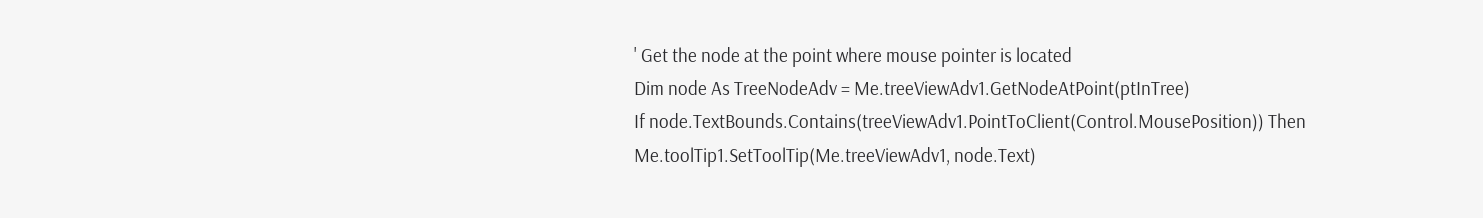' Get the node at the point where mouse pointer is located
Dim node As TreeNodeAdv = Me.treeViewAdv1.GetNodeAtPoint(ptInTree)
If node.TextBounds.Contains(treeViewAdv1.PointToClient(Control.MousePosition)) Then
Me.toolTip1.SetToolTip(Me.treeViewAdv1, node.Text)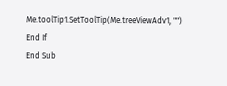Me.toolTip1.SetToolTip(Me.treeViewAdv1, "")
End If
End Sub